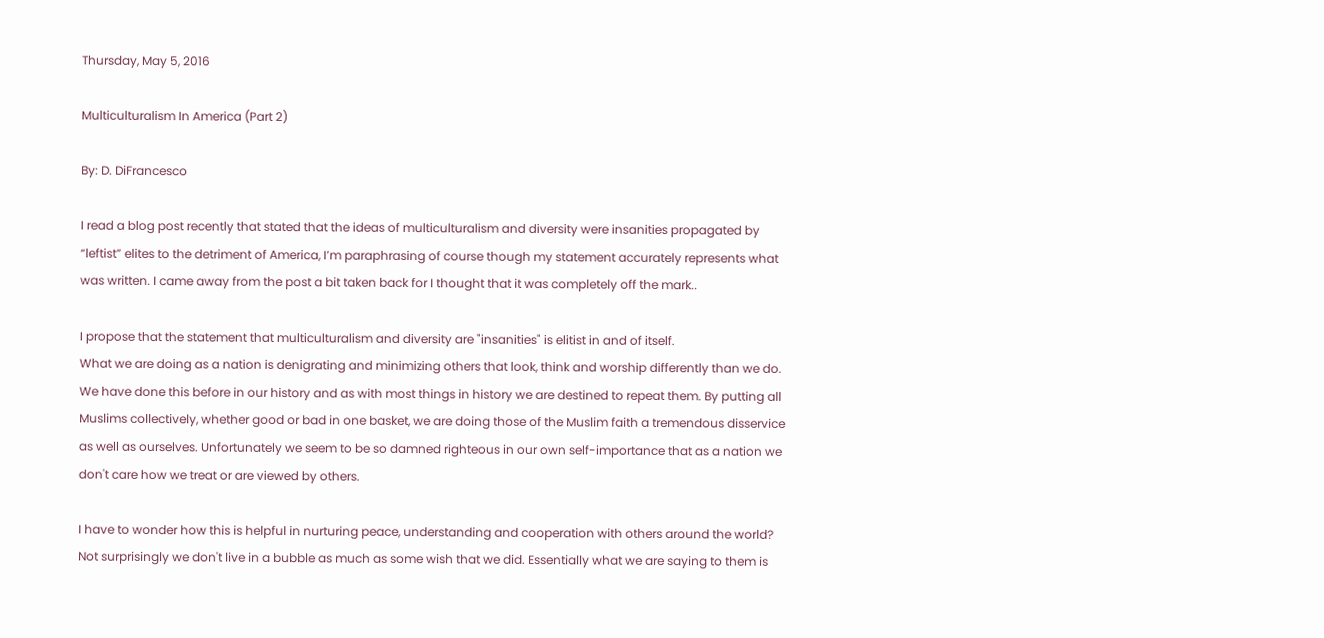Thursday, May 5, 2016

Multiculturalism In America (Part 2)

By: D. DiFrancesco

I read a blog post recently that stated that the ideas of multiculturalism and diversity were insanities propagated by “leftist” elites to the detriment of America, I’m paraphrasing of course though my statement accurately represents what was written. I came away from the post a bit taken back for I thought that it was completely off the mark..

I propose that the statement that multiculturalism and diversity are "insanities" is elitist in and of itself.
What we are doing as a nation is denigrating and minimizing others that look, think and worship differently than we do. We have done this before in our history and as with most things in history we are destined to repeat them. By putting all Muslims collectively, whether good or bad in one basket, we are doing those of the Muslim faith a tremendous disservice as well as ourselves. Unfortunately we seem to be so damned righteous in our own self-importance that as a nation we don't care how we treat or are viewed by others.

I have to wonder how this is helpful in nurturing peace, understanding and cooperation with others around the world?  Not surprisingly we don't live in a bubble as much as some wish that we did. Essentially what we are saying to them is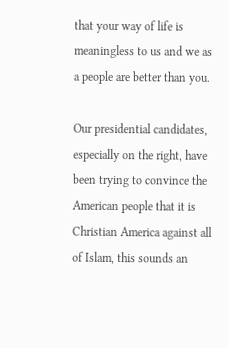that your way of life is meaningless to us and we as a people are better than you.

Our presidential candidates, especially on the right, have been trying to convince the American people that it is Christian America against all of Islam, this sounds an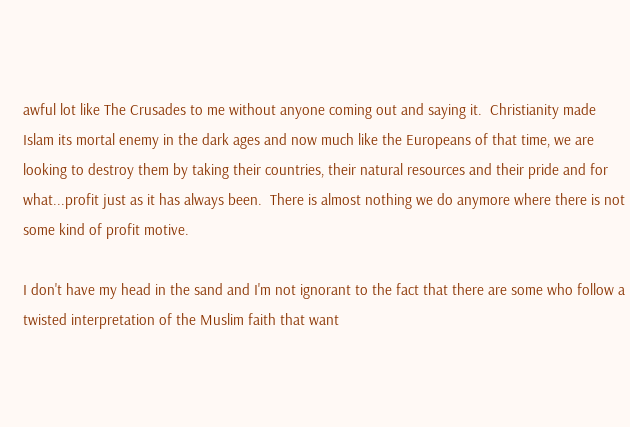awful lot like The Crusades to me without anyone coming out and saying it.  Christianity made Islam its mortal enemy in the dark ages and now much like the Europeans of that time, we are looking to destroy them by taking their countries, their natural resources and their pride and for what...profit just as it has always been.  There is almost nothing we do anymore where there is not some kind of profit motive.

I don't have my head in the sand and I'm not ignorant to the fact that there are some who follow a
twisted interpretation of the Muslim faith that want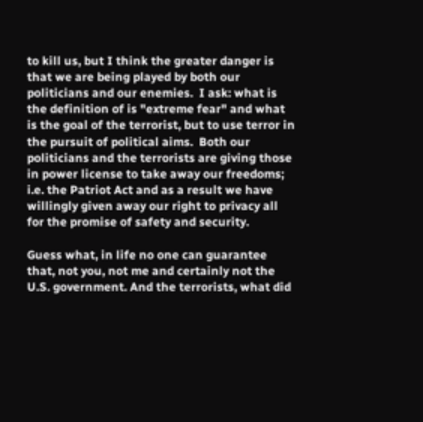to kill us, but I think the greater danger is that we are being played by both our politicians and our enemies.  I ask: what is the definition of is "extreme fear" and what is the goal of the terrorist, but to use terror in the pursuit of political aims.  Both our politicians and the terrorists are giving those in power license to take away our freedoms; i.e. the Patriot Act and as a result we have willingly given away our right to privacy all for the promise of safety and security.

Guess what, in life no one can guarantee that, not you, not me and certainly not the U.S. government. And the terrorists, what did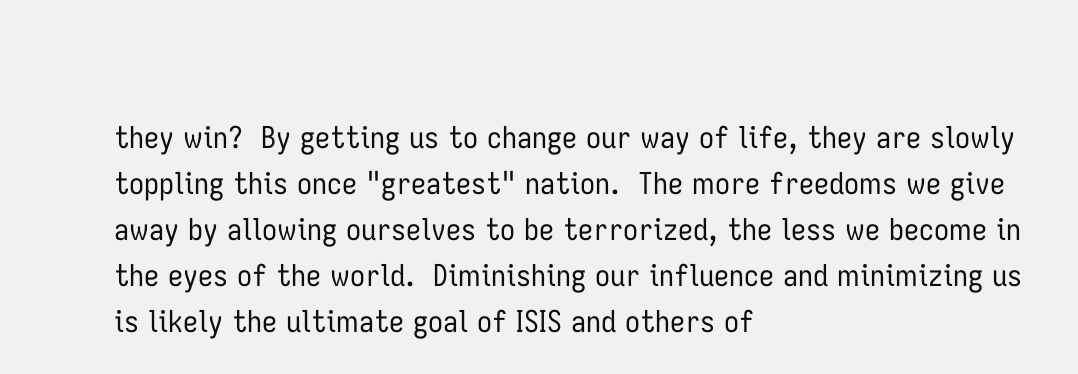they win?  By getting us to change our way of life, they are slowly toppling this once "greatest" nation.  The more freedoms we give away by allowing ourselves to be terrorized, the less we become in the eyes of the world.  Diminishing our influence and minimizing us is likely the ultimate goal of ISIS and others of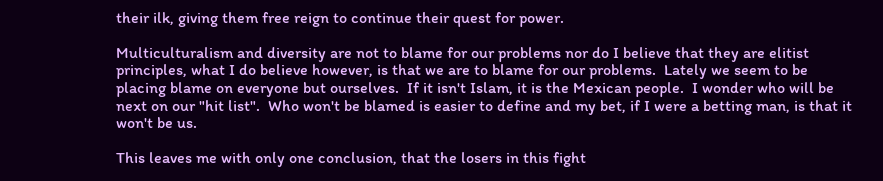their ilk, giving them free reign to continue their quest for power.

Multiculturalism and diversity are not to blame for our problems nor do I believe that they are elitist principles, what I do believe however, is that we are to blame for our problems.  Lately we seem to be placing blame on everyone but ourselves.  If it isn't Islam, it is the Mexican people.  I wonder who will be next on our "hit list".  Who won't be blamed is easier to define and my bet, if I were a betting man, is that it won't be us.

This leaves me with only one conclusion, that the losers in this fight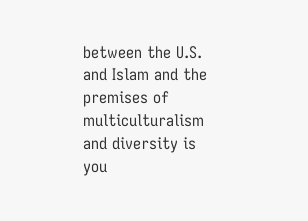between the U.S. and Islam and the premises of multiculturalism and diversity is you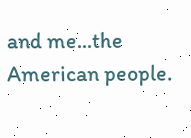and me...the American people.